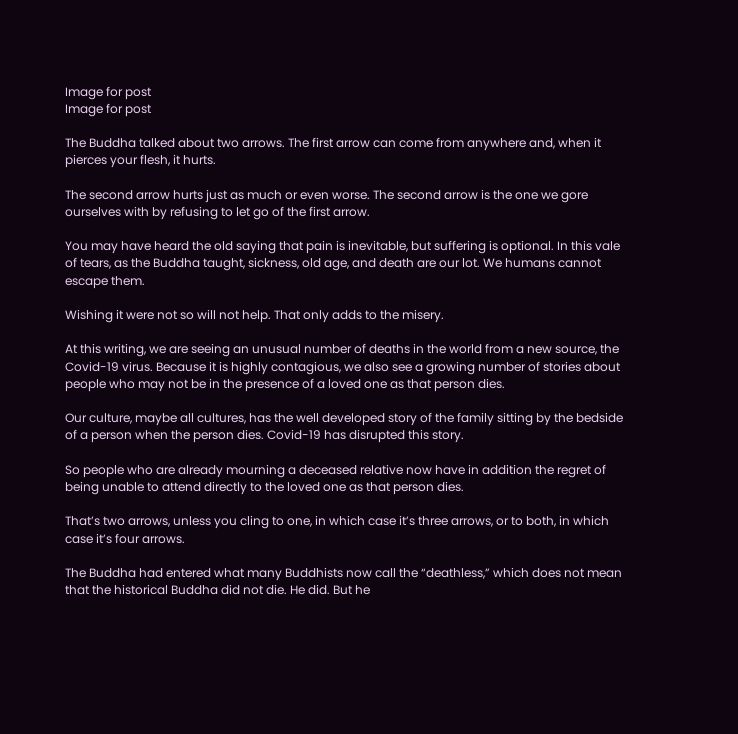Image for post
Image for post

The Buddha talked about two arrows. The first arrow can come from anywhere and, when it pierces your flesh, it hurts.

The second arrow hurts just as much or even worse. The second arrow is the one we gore ourselves with by refusing to let go of the first arrow.

You may have heard the old saying that pain is inevitable, but suffering is optional. In this vale of tears, as the Buddha taught, sickness, old age, and death are our lot. We humans cannot escape them.

Wishing it were not so will not help. That only adds to the misery.

At this writing, we are seeing an unusual number of deaths in the world from a new source, the Covid-19 virus. Because it is highly contagious, we also see a growing number of stories about people who may not be in the presence of a loved one as that person dies.

Our culture, maybe all cultures, has the well developed story of the family sitting by the bedside of a person when the person dies. Covid-19 has disrupted this story.

So people who are already mourning a deceased relative now have in addition the regret of being unable to attend directly to the loved one as that person dies.

That’s two arrows, unless you cling to one, in which case it’s three arrows, or to both, in which case it’s four arrows.

The Buddha had entered what many Buddhists now call the “deathless,” which does not mean that the historical Buddha did not die. He did. But he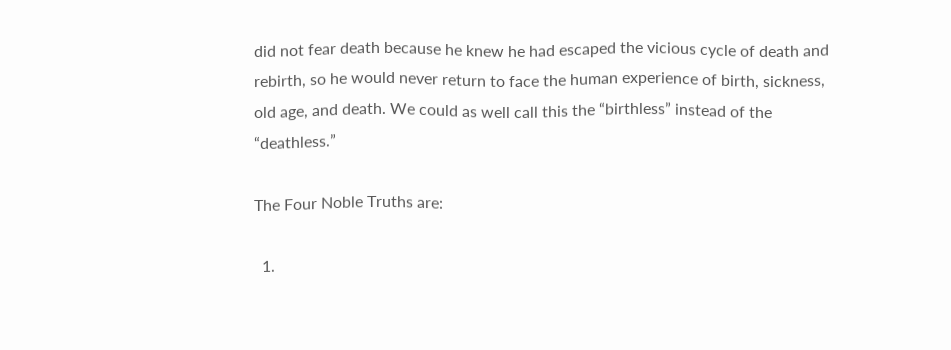did not fear death because he knew he had escaped the vicious cycle of death and rebirth, so he would never return to face the human experience of birth, sickness, old age, and death. We could as well call this the “birthless” instead of the “deathless.”

The Four Noble Truths are:

  1.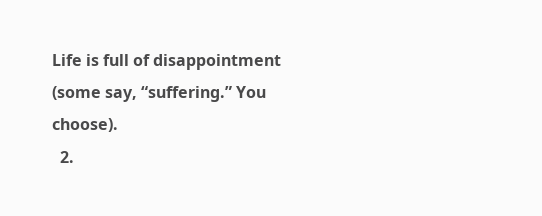Life is full of disappointment (some say, “suffering.” You choose).
  2.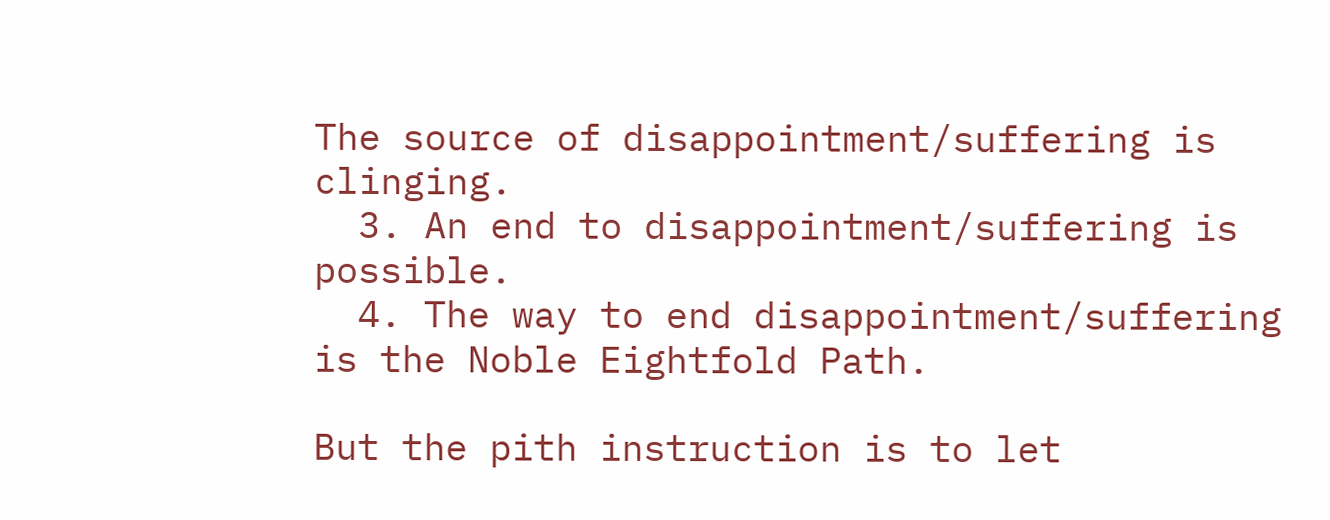The source of disappointment/suffering is clinging.
  3. An end to disappointment/suffering is possible.
  4. The way to end disappointment/suffering is the Noble Eightfold Path.

But the pith instruction is to let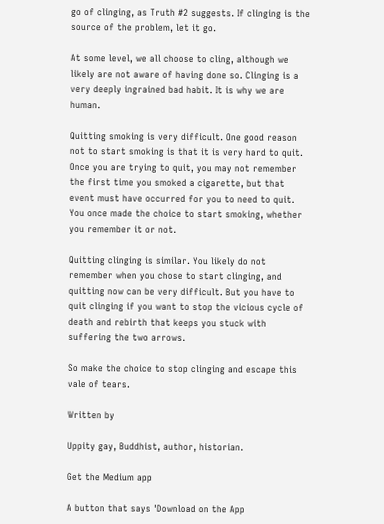go of clinging, as Truth #2 suggests. If clinging is the source of the problem, let it go.

At some level, we all choose to cling, although we likely are not aware of having done so. Clinging is a very deeply ingrained bad habit. It is why we are human.

Quitting smoking is very difficult. One good reason not to start smoking is that it is very hard to quit. Once you are trying to quit, you may not remember the first time you smoked a cigarette, but that event must have occurred for you to need to quit. You once made the choice to start smoking, whether you remember it or not.

Quitting clinging is similar. You likely do not remember when you chose to start clinging, and quitting now can be very difficult. But you have to quit clinging if you want to stop the vicious cycle of death and rebirth that keeps you stuck with suffering the two arrows.

So make the choice to stop clinging and escape this vale of tears.

Written by

Uppity gay, Buddhist, author, historian.

Get the Medium app

A button that says 'Download on the App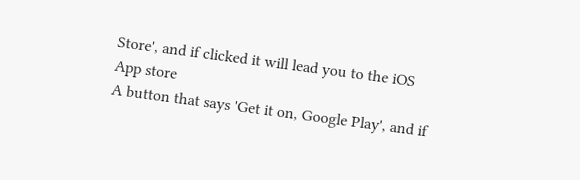Store', and if clicked it will lead you to the iOS App store
A button that says 'Get it on, Google Play', and if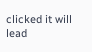clicked it will lead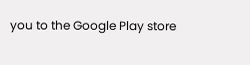you to the Google Play store